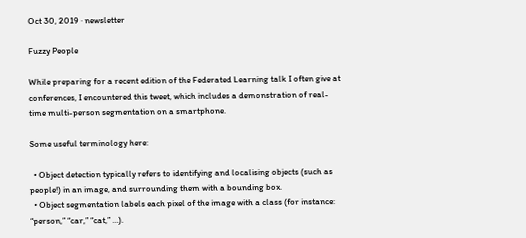Oct 30, 2019 · newsletter

Fuzzy People

While preparing for a recent edition of the Federated Learning talk I often give at conferences, I encountered this tweet, which includes a demonstration of real-time multi-person segmentation on a smartphone.

Some useful terminology here:

  • Object detection typically refers to identifying and localising objects (such as people!) in an image, and surrounding them with a bounding box.
  • Object segmentation labels each pixel of the image with a class (for instance: “person,” “car,” “cat,” …).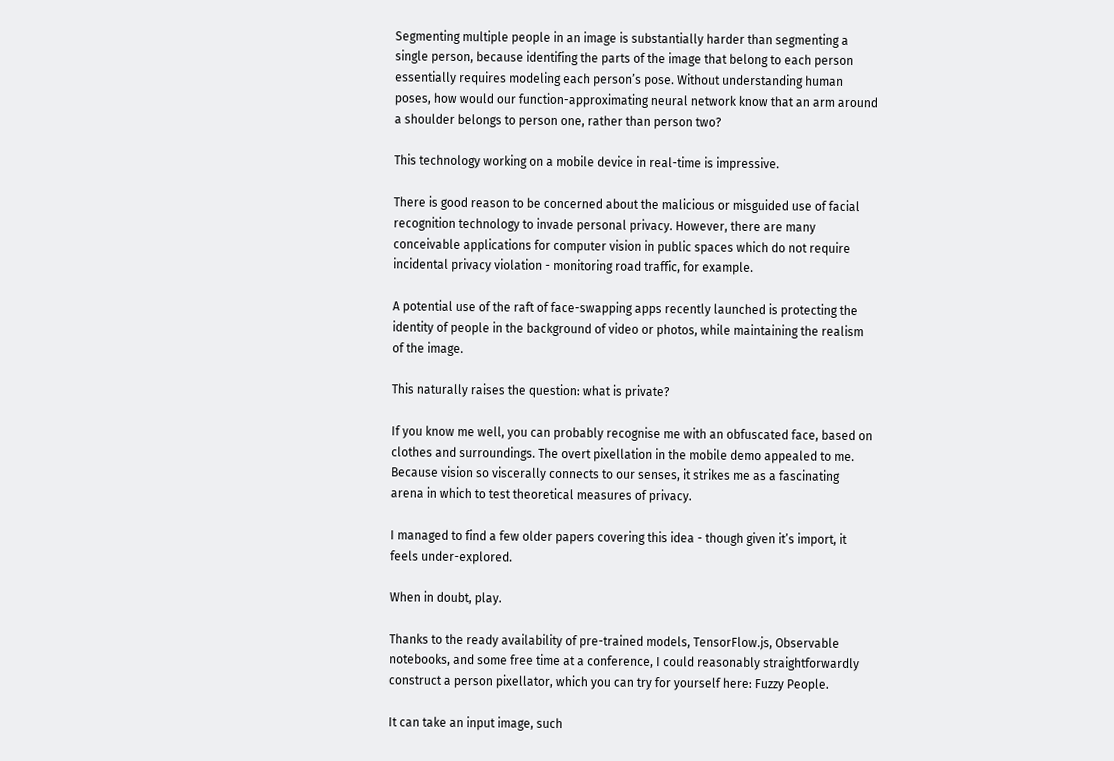Segmenting multiple people in an image is substantially harder than segmenting a single person, because identifing the parts of the image that belong to each person essentially requires modeling each person’s pose. Without understanding human poses, how would our function-approximating neural network know that an arm around a shoulder belongs to person one, rather than person two?

This technology working on a mobile device in real-time is impressive.

There is good reason to be concerned about the malicious or misguided use of facial recognition technology to invade personal privacy. However, there are many conceivable applications for computer vision in public spaces which do not require incidental privacy violation - monitoring road traffic, for example.

A potential use of the raft of face-swapping apps recently launched is protecting the identity of people in the background of video or photos, while maintaining the realism of the image.

This naturally raises the question: what is private?

If you know me well, you can probably recognise me with an obfuscated face, based on clothes and surroundings. The overt pixellation in the mobile demo appealed to me. Because vision so viscerally connects to our senses, it strikes me as a fascinating arena in which to test theoretical measures of privacy.

I managed to find a few older papers covering this idea - though given it’s import, it feels under-explored.

When in doubt, play.

Thanks to the ready availability of pre-trained models, TensorFlow.js, Observable notebooks, and some free time at a conference, I could reasonably straightforwardly construct a person pixellator, which you can try for yourself here: Fuzzy People.

It can take an input image, such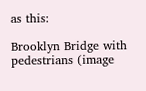as this:

Brooklyn Bridge with pedestrians (image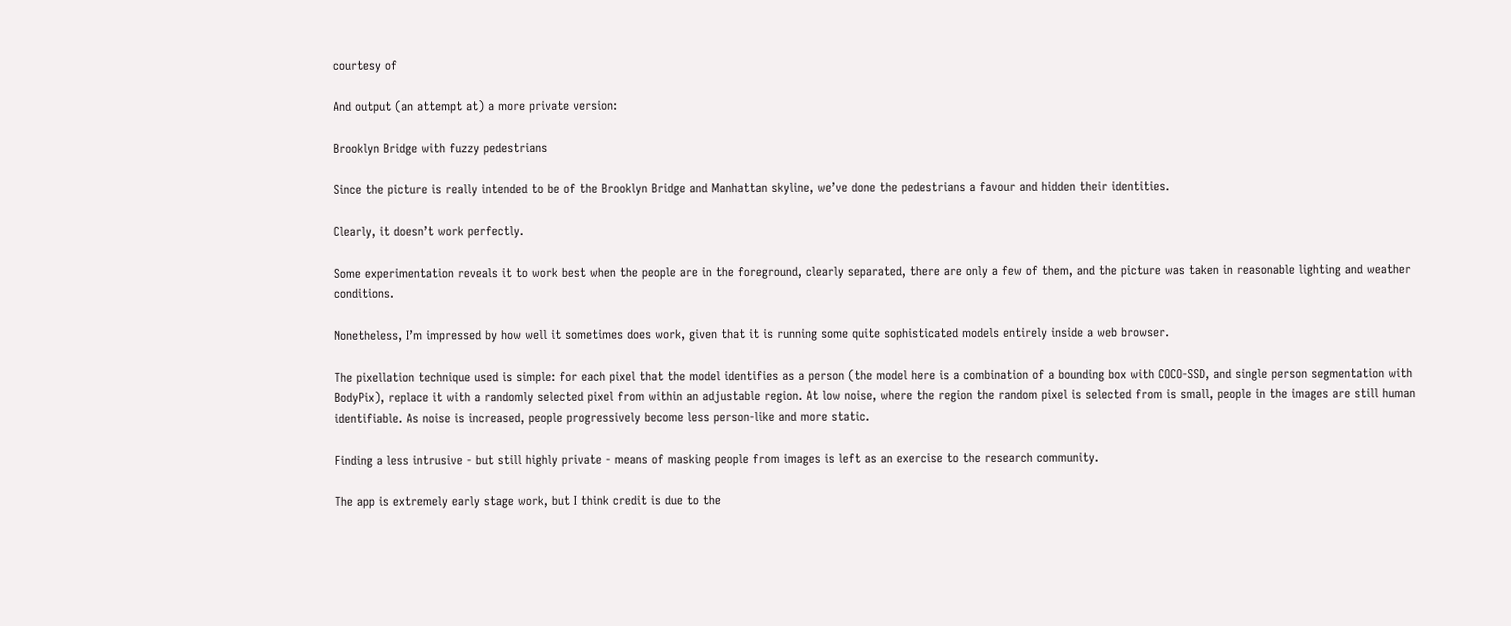courtesy of

And output (an attempt at) a more private version:

Brooklyn Bridge with fuzzy pedestrians

Since the picture is really intended to be of the Brooklyn Bridge and Manhattan skyline, we’ve done the pedestrians a favour and hidden their identities.

Clearly, it doesn’t work perfectly.

Some experimentation reveals it to work best when the people are in the foreground, clearly separated, there are only a few of them, and the picture was taken in reasonable lighting and weather conditions.

Nonetheless, I’m impressed by how well it sometimes does work, given that it is running some quite sophisticated models entirely inside a web browser.

The pixellation technique used is simple: for each pixel that the model identifies as a person (the model here is a combination of a bounding box with COCO-SSD, and single person segmentation with BodyPix), replace it with a randomly selected pixel from within an adjustable region. At low noise, where the region the random pixel is selected from is small, people in the images are still human identifiable. As noise is increased, people progressively become less person-like and more static.

Finding a less intrusive - but still highly private - means of masking people from images is left as an exercise to the research community.

The app is extremely early stage work, but I think credit is due to the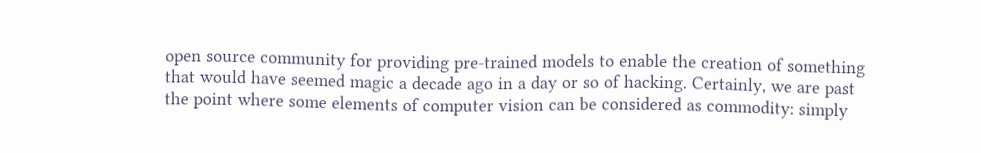open source community for providing pre-trained models to enable the creation of something that would have seemed magic a decade ago in a day or so of hacking. Certainly, we are past the point where some elements of computer vision can be considered as commodity: simply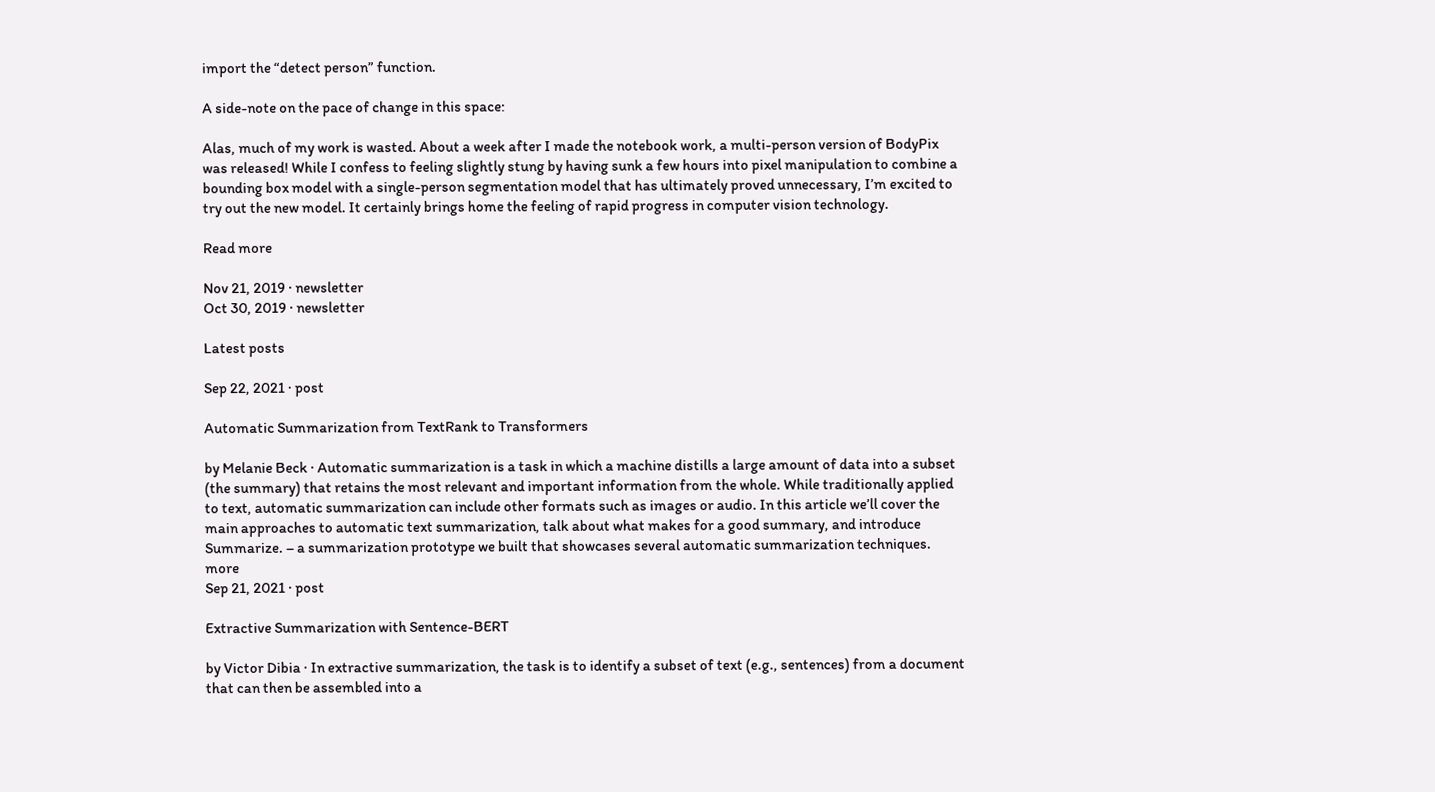import the “detect person” function.

A side-note on the pace of change in this space:

Alas, much of my work is wasted. About a week after I made the notebook work, a multi-person version of BodyPix was released! While I confess to feeling slightly stung by having sunk a few hours into pixel manipulation to combine a bounding box model with a single-person segmentation model that has ultimately proved unnecessary, I’m excited to try out the new model. It certainly brings home the feeling of rapid progress in computer vision technology.

Read more

Nov 21, 2019 · newsletter
Oct 30, 2019 · newsletter

Latest posts

Sep 22, 2021 · post

Automatic Summarization from TextRank to Transformers

by Melanie Beck · Automatic summarization is a task in which a machine distills a large amount of data into a subset (the summary) that retains the most relevant and important information from the whole. While traditionally applied to text, automatic summarization can include other formats such as images or audio. In this article we’ll cover the main approaches to automatic text summarization, talk about what makes for a good summary, and introduce Summarize. – a summarization prototype we built that showcases several automatic summarization techniques. more
Sep 21, 2021 · post

Extractive Summarization with Sentence-BERT

by Victor Dibia · In extractive summarization, the task is to identify a subset of text (e.g., sentences) from a document that can then be assembled into a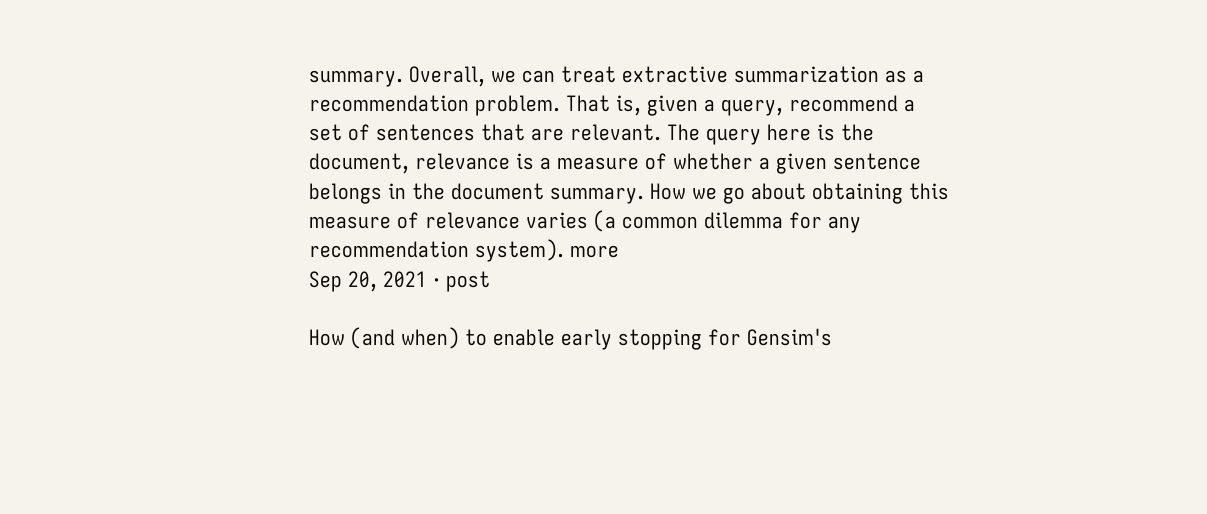summary. Overall, we can treat extractive summarization as a recommendation problem. That is, given a query, recommend a set of sentences that are relevant. The query here is the document, relevance is a measure of whether a given sentence belongs in the document summary. How we go about obtaining this measure of relevance varies (a common dilemma for any recommendation system). more
Sep 20, 2021 · post

How (and when) to enable early stopping for Gensim's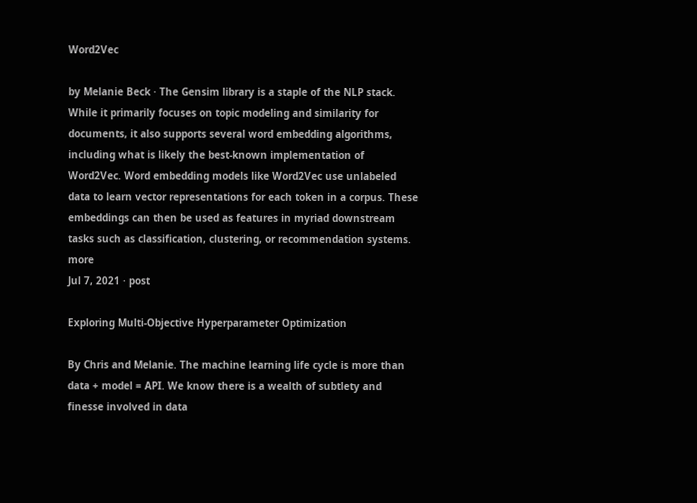Word2Vec

by Melanie Beck · The Gensim library is a staple of the NLP stack. While it primarily focuses on topic modeling and similarity for documents, it also supports several word embedding algorithms, including what is likely the best-known implementation of Word2Vec. Word embedding models like Word2Vec use unlabeled data to learn vector representations for each token in a corpus. These embeddings can then be used as features in myriad downstream tasks such as classification, clustering, or recommendation systems. more
Jul 7, 2021 · post

Exploring Multi-Objective Hyperparameter Optimization

By Chris and Melanie. The machine learning life cycle is more than data + model = API. We know there is a wealth of subtlety and finesse involved in data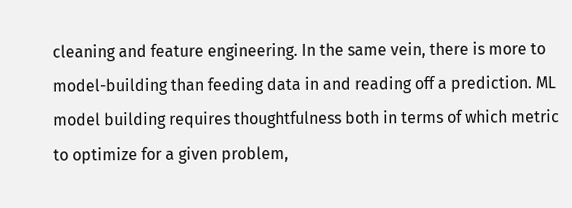cleaning and feature engineering. In the same vein, there is more to model-building than feeding data in and reading off a prediction. ML model building requires thoughtfulness both in terms of which metric to optimize for a given problem,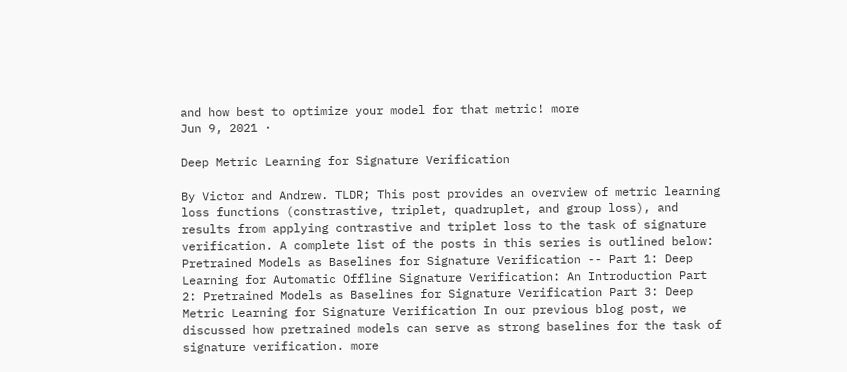and how best to optimize your model for that metric! more
Jun 9, 2021 ·

Deep Metric Learning for Signature Verification

By Victor and Andrew. TLDR; This post provides an overview of metric learning loss functions (constrastive, triplet, quadruplet, and group loss), and results from applying contrastive and triplet loss to the task of signature verification. A complete list of the posts in this series is outlined below: Pretrained Models as Baselines for Signature Verification -- Part 1: Deep Learning for Automatic Offline Signature Verification: An Introduction Part 2: Pretrained Models as Baselines for Signature Verification Part 3: Deep Metric Learning for Signature Verification In our previous blog post, we discussed how pretrained models can serve as strong baselines for the task of signature verification. more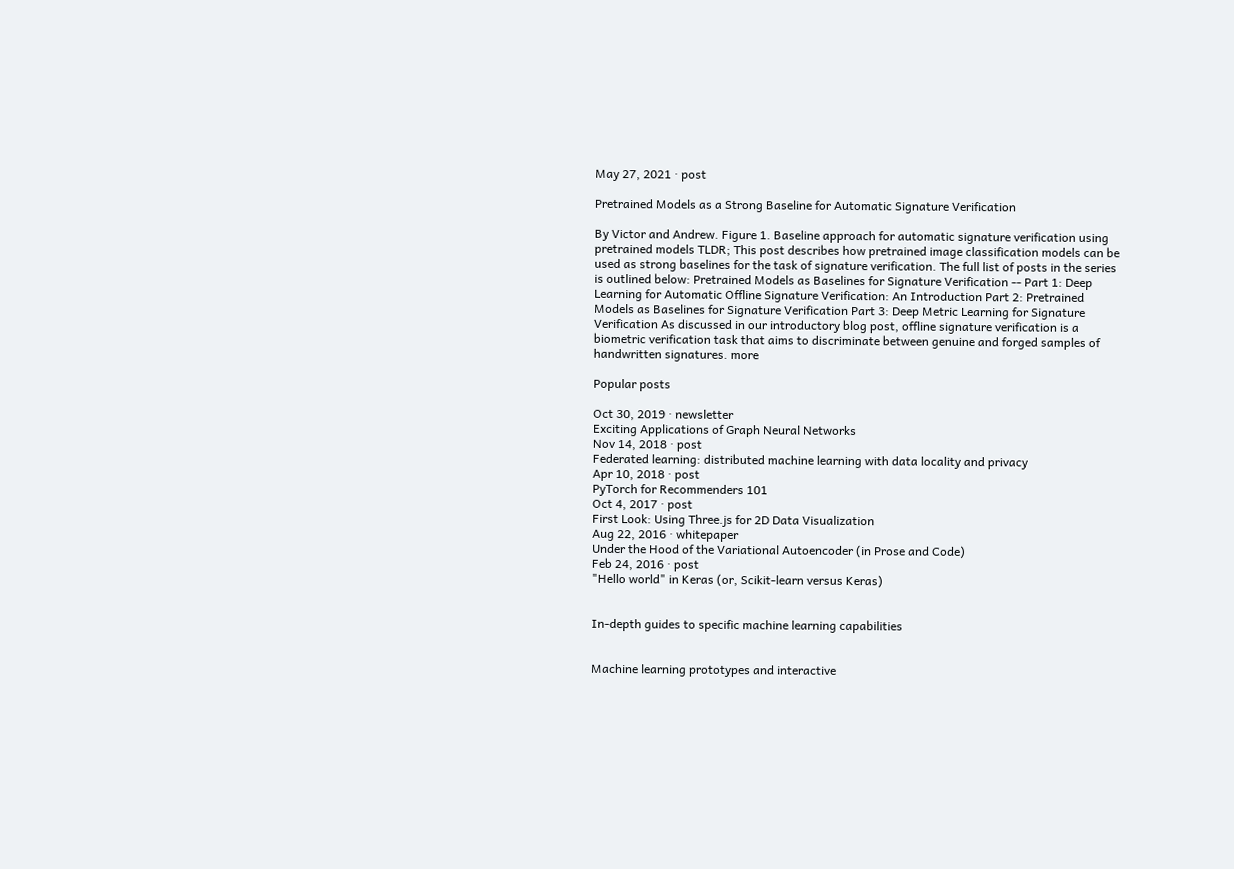May 27, 2021 · post

Pretrained Models as a Strong Baseline for Automatic Signature Verification

By Victor and Andrew. Figure 1. Baseline approach for automatic signature verification using pretrained models TLDR; This post describes how pretrained image classification models can be used as strong baselines for the task of signature verification. The full list of posts in the series is outlined below: Pretrained Models as Baselines for Signature Verification -- Part 1: Deep Learning for Automatic Offline Signature Verification: An Introduction Part 2: Pretrained Models as Baselines for Signature Verification Part 3: Deep Metric Learning for Signature Verification As discussed in our introductory blog post, offline signature verification is a biometric verification task that aims to discriminate between genuine and forged samples of handwritten signatures. more

Popular posts

Oct 30, 2019 · newsletter
Exciting Applications of Graph Neural Networks
Nov 14, 2018 · post
Federated learning: distributed machine learning with data locality and privacy
Apr 10, 2018 · post
PyTorch for Recommenders 101
Oct 4, 2017 · post
First Look: Using Three.js for 2D Data Visualization
Aug 22, 2016 · whitepaper
Under the Hood of the Variational Autoencoder (in Prose and Code)
Feb 24, 2016 · post
"Hello world" in Keras (or, Scikit-learn versus Keras)


In-depth guides to specific machine learning capabilities


Machine learning prototypes and interactive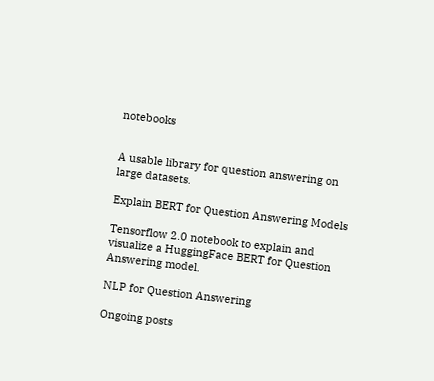notebooks


A usable library for question answering on large datasets.

Explain BERT for Question Answering Models

Tensorflow 2.0 notebook to explain and visualize a HuggingFace BERT for Question Answering model.

NLP for Question Answering

Ongoing posts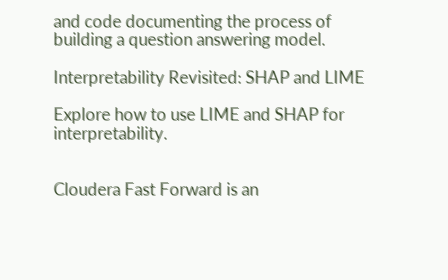and code documenting the process of building a question answering model.

Interpretability Revisited: SHAP and LIME

Explore how to use LIME and SHAP for interpretability.


Cloudera Fast Forward is an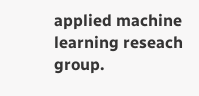applied machine learning reseach group.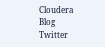Cloudera   Blog   Twitter